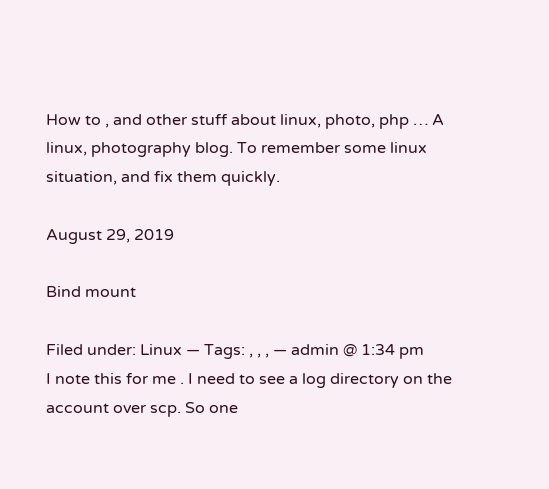How to , and other stuff about linux, photo, php … A linux, photography blog. To remember some linux situation, and fix them quickly.

August 29, 2019

Bind mount

Filed under: Linux — Tags: , , , — admin @ 1:34 pm
I note this for me . I need to see a log directory on the account over scp. So one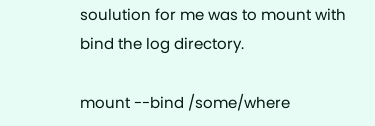soulution for me was to mount with bind the log directory.

mount --bind /some/where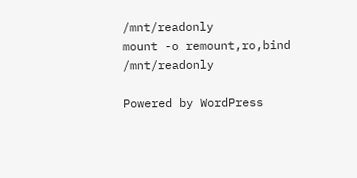/mnt/readonly
mount -o remount,ro,bind /mnt/readonly

Powered by WordPress